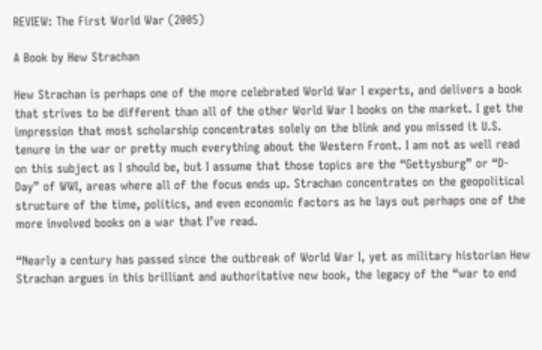REVIEW: The First World War (2005)

A Book by Hew Strachan

Hew Strachan is perhaps one of the more celebrated World War I experts, and delivers a book that strives to be different than all of the other World War I books on the market. I get the impression that most scholarship concentrates solely on the blink and you missed it U.S. tenure in the war or pretty much everything about the Western Front. I am not as well read on this subject as I should be, but I assume that those topics are the “Gettysburg” or “D-Day” of WWI, areas where all of the focus ends up. Strachan concentrates on the geopolitical structure of the time, politics, and even economic factors as he lays out perhaps one of the more involved books on a war that I’ve read.

“Nearly a century has passed since the outbreak of World War I, yet as military historian Hew Strachan argues in this brilliant and authoritative new book, the legacy of the “war to end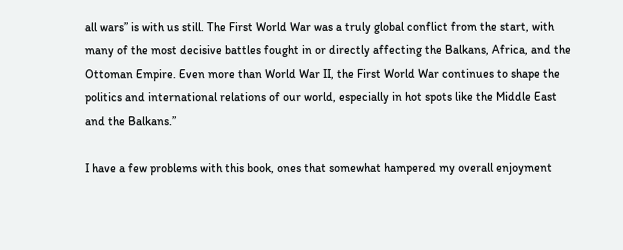all wars” is with us still. The First World War was a truly global conflict from the start, with many of the most decisive battles fought in or directly affecting the Balkans, Africa, and the Ottoman Empire. Even more than World War II, the First World War continues to shape the politics and international relations of our world, especially in hot spots like the Middle East and the Balkans.”

I have a few problems with this book, ones that somewhat hampered my overall enjoyment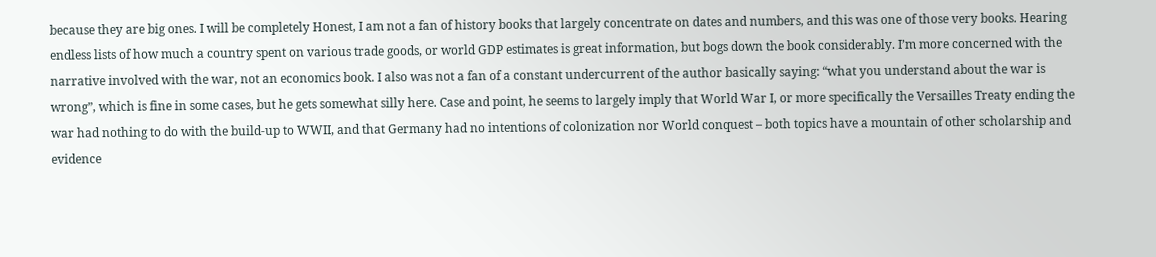because they are big ones. I will be completely Honest, I am not a fan of history books that largely concentrate on dates and numbers, and this was one of those very books. Hearing endless lists of how much a country spent on various trade goods, or world GDP estimates is great information, but bogs down the book considerably. I’m more concerned with the narrative involved with the war, not an economics book. I also was not a fan of a constant undercurrent of the author basically saying: “what you understand about the war is wrong”, which is fine in some cases, but he gets somewhat silly here. Case and point, he seems to largely imply that World War I, or more specifically the Versailles Treaty ending the war had nothing to do with the build-up to WWII, and that Germany had no intentions of colonization nor World conquest – both topics have a mountain of other scholarship and evidence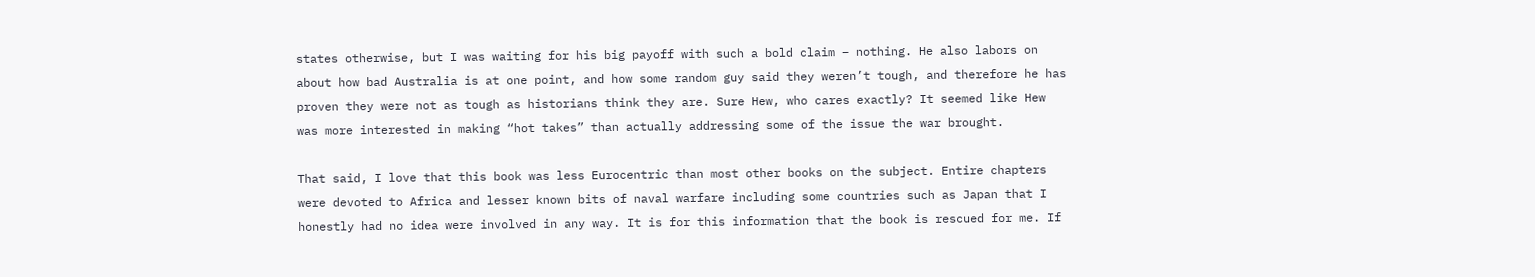states otherwise, but I was waiting for his big payoff with such a bold claim – nothing. He also labors on about how bad Australia is at one point, and how some random guy said they weren’t tough, and therefore he has proven they were not as tough as historians think they are. Sure Hew, who cares exactly? It seemed like Hew was more interested in making “hot takes” than actually addressing some of the issue the war brought.

That said, I love that this book was less Eurocentric than most other books on the subject. Entire chapters were devoted to Africa and lesser known bits of naval warfare including some countries such as Japan that I honestly had no idea were involved in any way. It is for this information that the book is rescued for me. If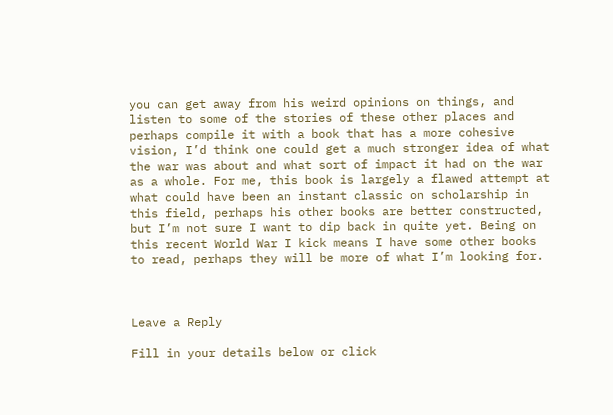you can get away from his weird opinions on things, and listen to some of the stories of these other places and perhaps compile it with a book that has a more cohesive vision, I’d think one could get a much stronger idea of what the war was about and what sort of impact it had on the war as a whole. For me, this book is largely a flawed attempt at what could have been an instant classic on scholarship in this field, perhaps his other books are better constructed, but I’m not sure I want to dip back in quite yet. Being on this recent World War I kick means I have some other books to read, perhaps they will be more of what I’m looking for.



Leave a Reply

Fill in your details below or click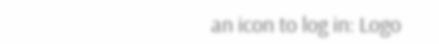an icon to log in: Logo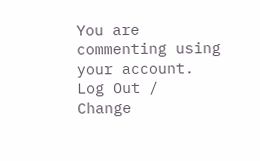You are commenting using your account. Log Out /  Change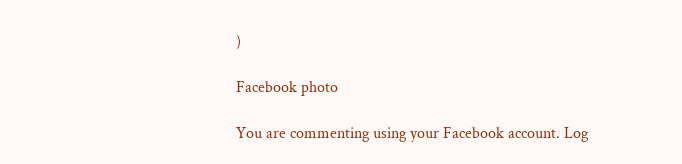)

Facebook photo

You are commenting using your Facebook account. Log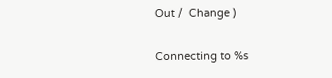Out /  Change )

Connecting to %s